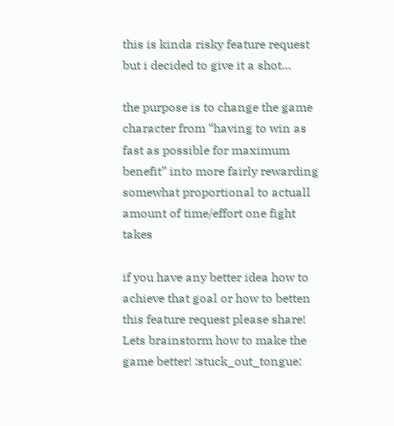this is kinda risky feature request but i decided to give it a shot…

the purpose is to change the game character from “having to win as fast as possible for maximum benefit” into more fairly rewarding somewhat proportional to actuall amount of time/effort one fight takes

if you have any better idea how to achieve that goal or how to betten this feature request please share!
Lets brainstorm how to make the game better! :stuck_out_tongue: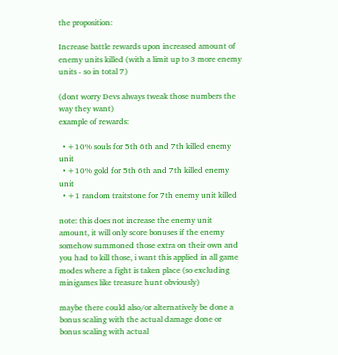the proposition:

Increase battle rewards upon increased amount of enemy units killed (with a limit up to 3 more enemy units - so in total 7)

(dont worry Devs always tweak those numbers the way they want)
example of rewards:

  • +10% souls for 5th 6th and 7th killed enemy unit
  • +10% gold for 5th 6th and 7th killed enemy unit
  • +1 random traitstone for 7th enemy unit killed

note: this does not increase the enemy unit amount, it will only score bonuses if the enemy somehow summoned those extra on their own and you had to kill those, i want this applied in all game modes where a fight is taken place (so excluding minigames like treasure hunt obviously)

maybe there could also/or alternatively be done a bonus scaling with the actual damage done or bonus scaling with actual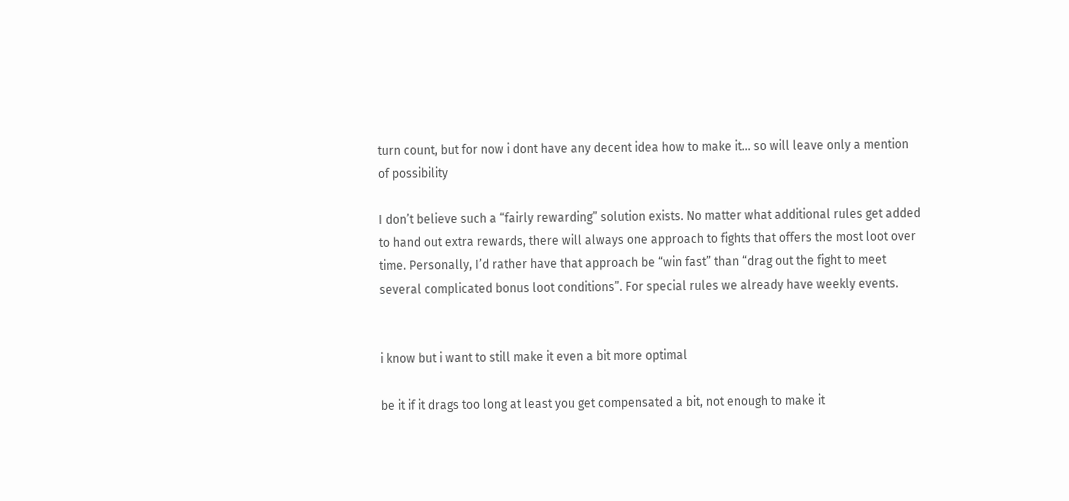turn count, but for now i dont have any decent idea how to make it… so will leave only a mention of possibility

I don’t believe such a “fairly rewarding” solution exists. No matter what additional rules get added to hand out extra rewards, there will always one approach to fights that offers the most loot over time. Personally, I’d rather have that approach be “win fast” than “drag out the fight to meet several complicated bonus loot conditions”. For special rules we already have weekly events.


i know but i want to still make it even a bit more optimal

be it if it drags too long at least you get compensated a bit, not enough to make it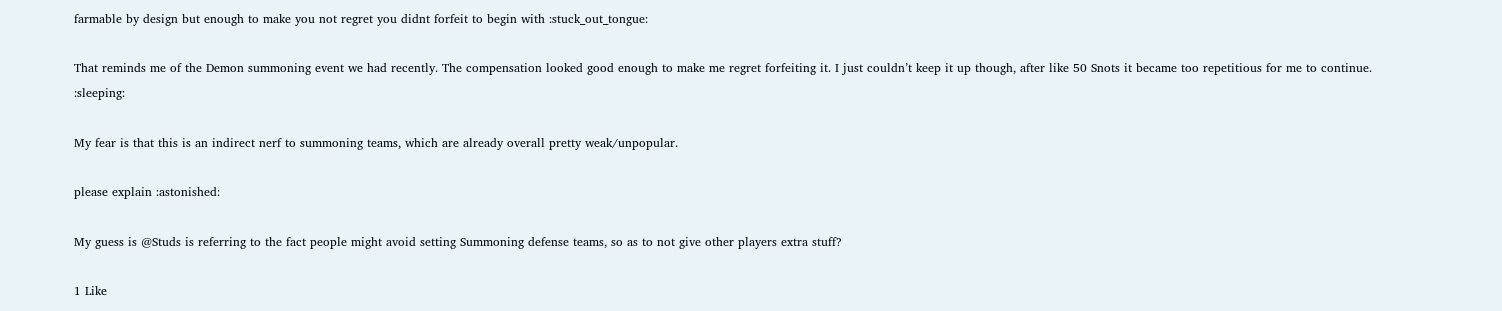farmable by design but enough to make you not regret you didnt forfeit to begin with :stuck_out_tongue:

That reminds me of the Demon summoning event we had recently. The compensation looked good enough to make me regret forfeiting it. I just couldn’t keep it up though, after like 50 Snots it became too repetitious for me to continue. :sleeping:

My fear is that this is an indirect nerf to summoning teams, which are already overall pretty weak/unpopular.

please explain :astonished:

My guess is @Studs is referring to the fact people might avoid setting Summoning defense teams, so as to not give other players extra stuff?

1 Like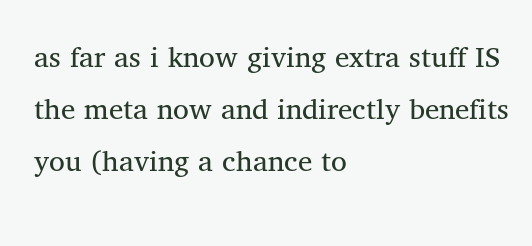as far as i know giving extra stuff IS the meta now and indirectly benefits you (having a chance to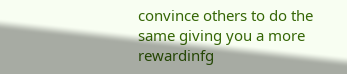convince others to do the same giving you a more rewardinfg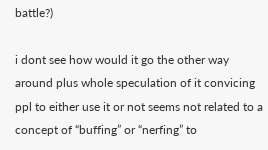battle?)

i dont see how would it go the other way around plus whole speculation of it convicing ppl to either use it or not seems not related to a concept of “buffing” or “nerfing” to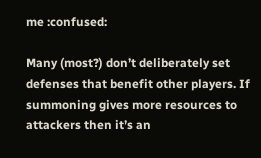me :confused:

Many (most?) don’t deliberately set defenses that benefit other players. If summoning gives more resources to attackers then it’s an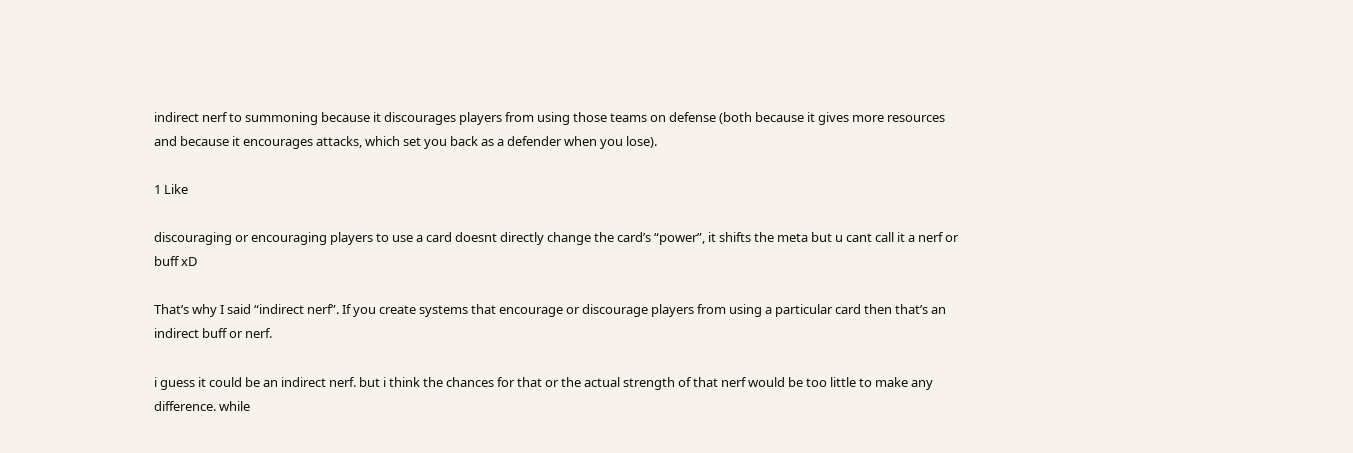indirect nerf to summoning because it discourages players from using those teams on defense (both because it gives more resources and because it encourages attacks, which set you back as a defender when you lose).

1 Like

discouraging or encouraging players to use a card doesnt directly change the card’s “power”, it shifts the meta but u cant call it a nerf or buff xD

That’s why I said “indirect nerf”. If you create systems that encourage or discourage players from using a particular card then that’s an indirect buff or nerf.

i guess it could be an indirect nerf. but i think the chances for that or the actual strength of that nerf would be too little to make any difference. while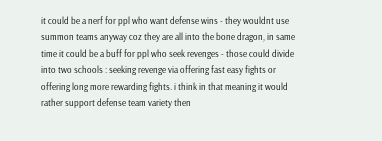it could be a nerf for ppl who want defense wins - they wouldnt use summon teams anyway coz they are all into the bone dragon, in same time it could be a buff for ppl who seek revenges - those could divide into two schools : seeking revenge via offering fast easy fights or offering long more rewarding fights. i think in that meaning it would rather support defense team variety then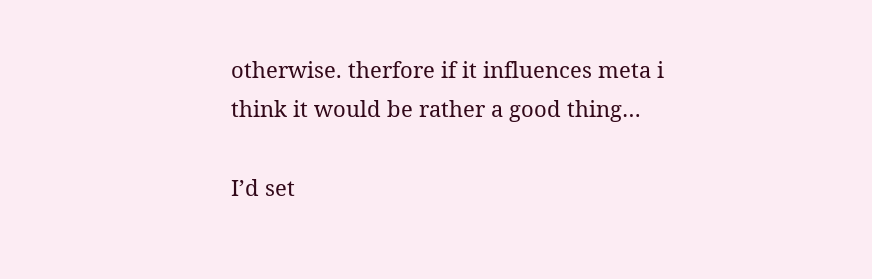otherwise. therfore if it influences meta i think it would be rather a good thing…

I’d set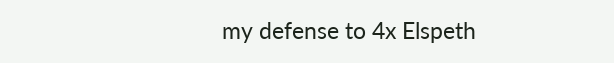my defense to 4x Elspeth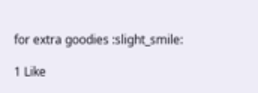for extra goodies :slight_smile:

1 Like